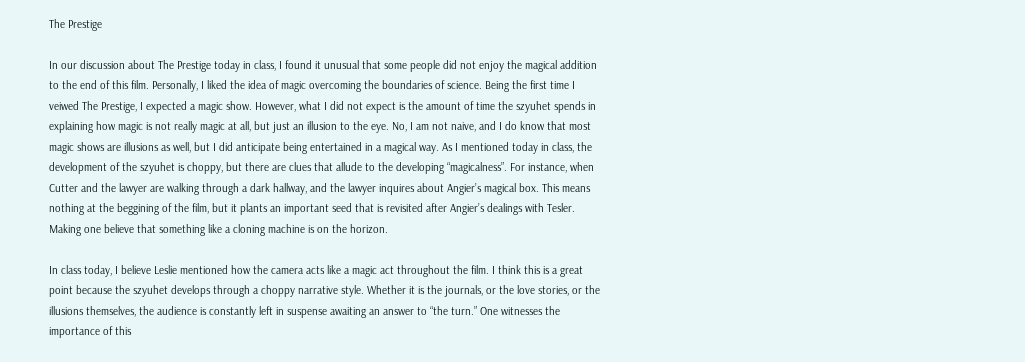The Prestige

In our discussion about The Prestige today in class, I found it unusual that some people did not enjoy the magical addition to the end of this film. Personally, I liked the idea of magic overcoming the boundaries of science. Being the first time I veiwed The Prestige, I expected a magic show. However, what I did not expect is the amount of time the szyuhet spends in explaining how magic is not really magic at all, but just an illusion to the eye. No, I am not naive, and I do know that most magic shows are illusions as well, but I did anticipate being entertained in a magical way. As I mentioned today in class, the development of the szyuhet is choppy, but there are clues that allude to the developing “magicalness”. For instance, when Cutter and the lawyer are walking through a dark hallway, and the lawyer inquires about Angier’s magical box. This means nothing at the beggining of the film, but it plants an important seed that is revisited after Angier’s dealings with Tesler. Making one believe that something like a cloning machine is on the horizon.

In class today, I believe Leslie mentioned how the camera acts like a magic act throughout the film. I think this is a great point because the szyuhet develops through a choppy narrative style. Whether it is the journals, or the love stories, or the illusions themselves, the audience is constantly left in suspense awaiting an answer to “the turn.” One witnesses the importance of this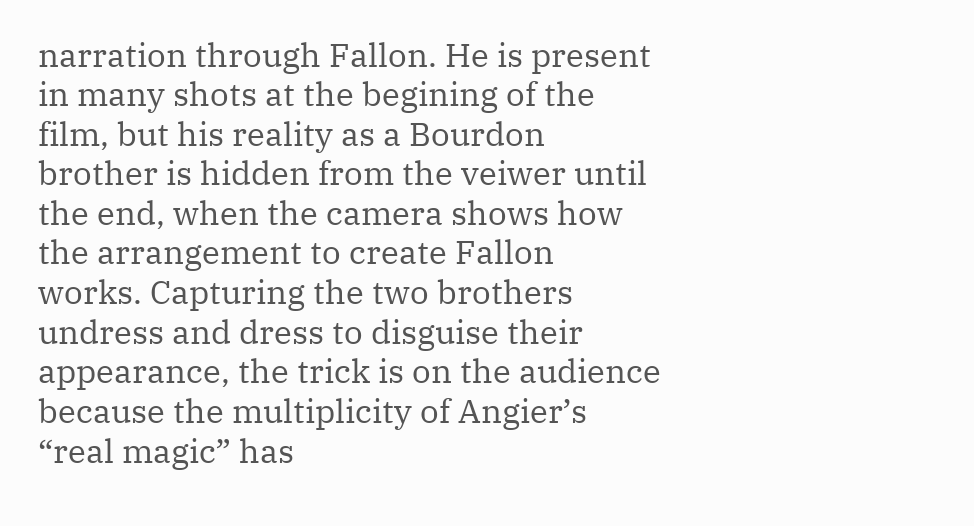narration through Fallon. He is present in many shots at the begining of the film, but his reality as a Bourdon brother is hidden from the veiwer until the end, when the camera shows how the arrangement to create Fallon works. Capturing the two brothers undress and dress to disguise their appearance, the trick is on the audience because the multiplicity of Angier’s “real magic” has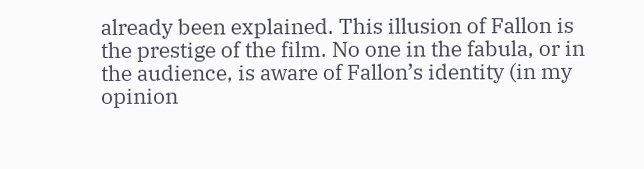already been explained. This illusion of Fallon is the prestige of the film. No one in the fabula, or in the audience, is aware of Fallon’s identity (in my opinion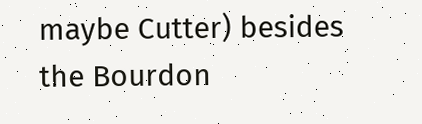maybe Cutter) besides the Bourdon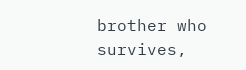brother who survives,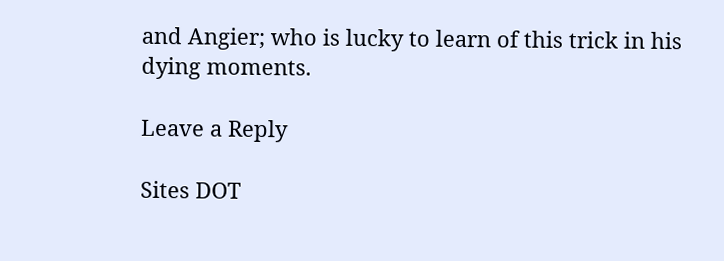and Angier; who is lucky to learn of this trick in his dying moments.

Leave a Reply

Sites DOT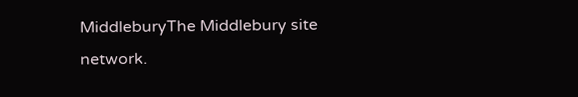MiddleburyThe Middlebury site network.